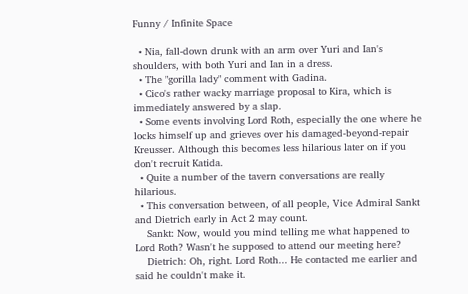Funny / Infinite Space

  • Nia, fall-down drunk with an arm over Yuri and Ian's shoulders, with both Yuri and Ian in a dress.
  • The "gorilla lady" comment with Gadina.
  • Cico's rather wacky marriage proposal to Kira, which is immediately answered by a slap.
  • Some events involving Lord Roth, especially the one where he locks himself up and grieves over his damaged-beyond-repair Kreusser. Although this becomes less hilarious later on if you don't recruit Katida.
  • Quite a number of the tavern conversations are really hilarious.
  • This conversation between, of all people, Vice Admiral Sankt and Dietrich early in Act 2 may count.
    Sankt: Now, would you mind telling me what happened to Lord Roth? Wasn't he supposed to attend our meeting here?
    Dietrich: Oh, right. Lord Roth... He contacted me earlier and said he couldn't make it.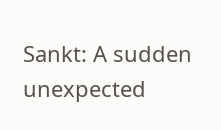Sankt: A sudden unexpected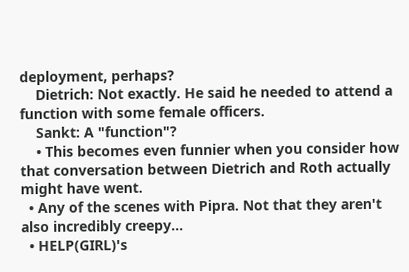deployment, perhaps?
    Dietrich: Not exactly. He said he needed to attend a function with some female officers.
    Sankt: A "function"?
    • This becomes even funnier when you consider how that conversation between Dietrich and Roth actually might have went.
  • Any of the scenes with Pipra. Not that they aren't also incredibly creepy...
  • HELP(GIRL)'s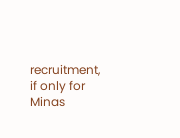recruitment, if only for Minas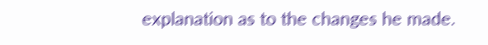explanation as to the changes he made.